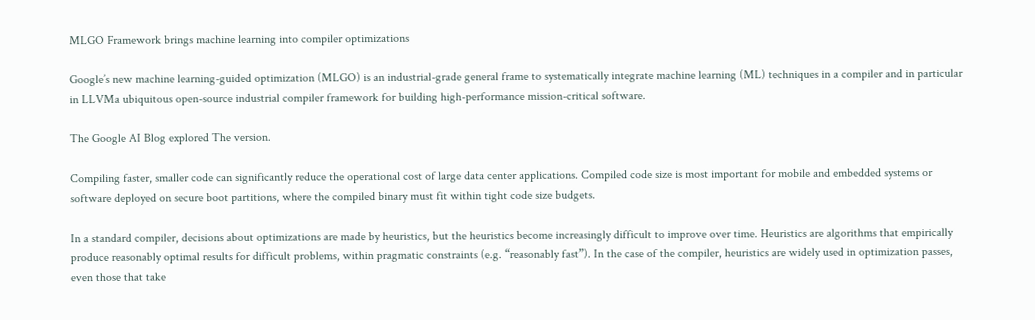MLGO Framework brings machine learning into compiler optimizations

Google’s new machine learning-guided optimization (MLGO) is an industrial-grade general frame to systematically integrate machine learning (ML) techniques in a compiler and in particular in LLVMa ubiquitous open-source industrial compiler framework for building high-performance mission-critical software.

The Google AI Blog explored The version.

Compiling faster, smaller code can significantly reduce the operational cost of large data center applications. Compiled code size is most important for mobile and embedded systems or software deployed on secure boot partitions, where the compiled binary must fit within tight code size budgets.

In a standard compiler, decisions about optimizations are made by heuristics, but the heuristics become increasingly difficult to improve over time. Heuristics are algorithms that empirically produce reasonably optimal results for difficult problems, within pragmatic constraints (e.g. “reasonably fast”). In the case of the compiler, heuristics are widely used in optimization passes, even those that take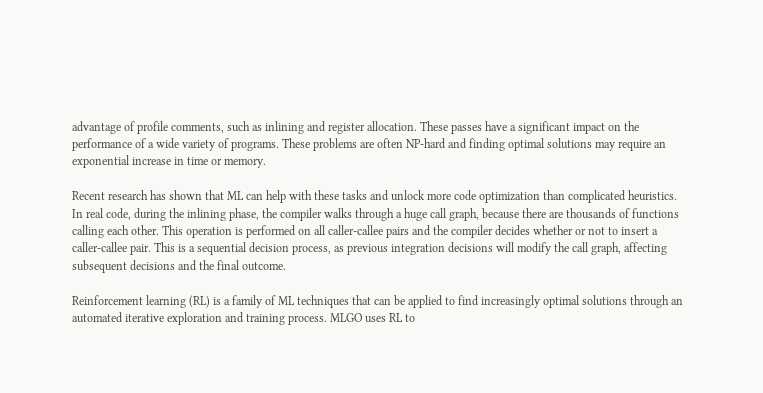advantage of profile comments, such as inlining and register allocation. These passes have a significant impact on the performance of a wide variety of programs. These problems are often NP-hard and finding optimal solutions may require an exponential increase in time or memory.

Recent research has shown that ML can help with these tasks and unlock more code optimization than complicated heuristics. In real code, during the inlining phase, the compiler walks through a huge call graph, because there are thousands of functions calling each other. This operation is performed on all caller-callee pairs and the compiler decides whether or not to insert a caller-callee pair. This is a sequential decision process, as previous integration decisions will modify the call graph, affecting subsequent decisions and the final outcome.

Reinforcement learning (RL) is a family of ML techniques that can be applied to find increasingly optimal solutions through an automated iterative exploration and training process. MLGO uses RL to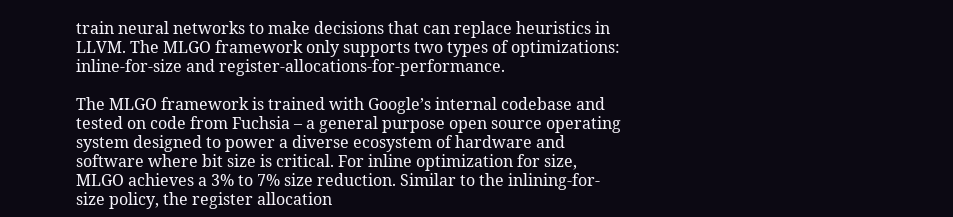train neural networks to make decisions that can replace heuristics in LLVM. The MLGO framework only supports two types of optimizations: inline-for-size and register-allocations-for-performance.

The MLGO framework is trained with Google’s internal codebase and tested on code from Fuchsia – a general purpose open source operating system designed to power a diverse ecosystem of hardware and software where bit size is critical. For inline optimization for size, MLGO achieves a 3% to 7% size reduction. Similar to the inlining-for-size policy, the register allocation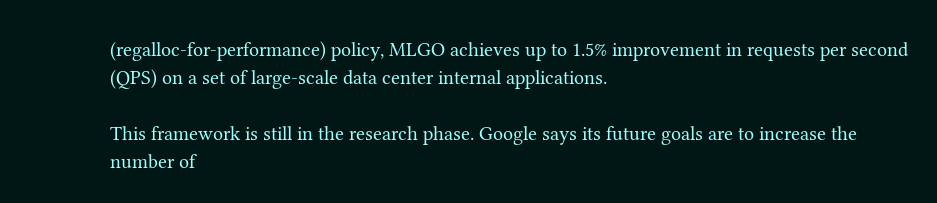(regalloc-for-performance) policy, MLGO achieves up to 1.5% improvement in requests per second (QPS) on a set of large-scale data center internal applications.

This framework is still in the research phase. Google says its future goals are to increase the number of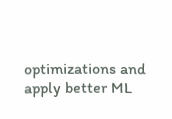optimizations and apply better ML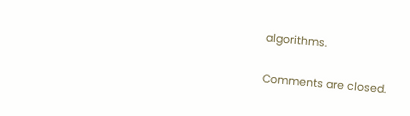algorithms.

Comments are closed.